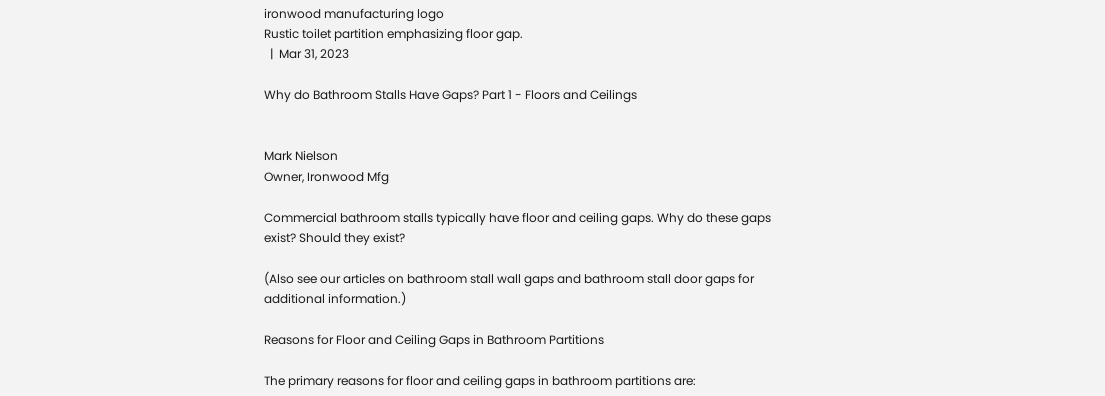ironwood manufacturing logo
Rustic toilet partition emphasizing floor gap.
  |  Mar 31, 2023

Why do Bathroom Stalls Have Gaps? Part 1 - Floors and Ceilings


Mark Nielson
Owner, Ironwood Mfg

Commercial bathroom stalls typically have floor and ceiling gaps. Why do these gaps exist? Should they exist?

(Also see our articles on bathroom stall wall gaps and bathroom stall door gaps for additional information.)

Reasons for Floor and Ceiling Gaps in Bathroom Partitions

The primary reasons for floor and ceiling gaps in bathroom partitions are: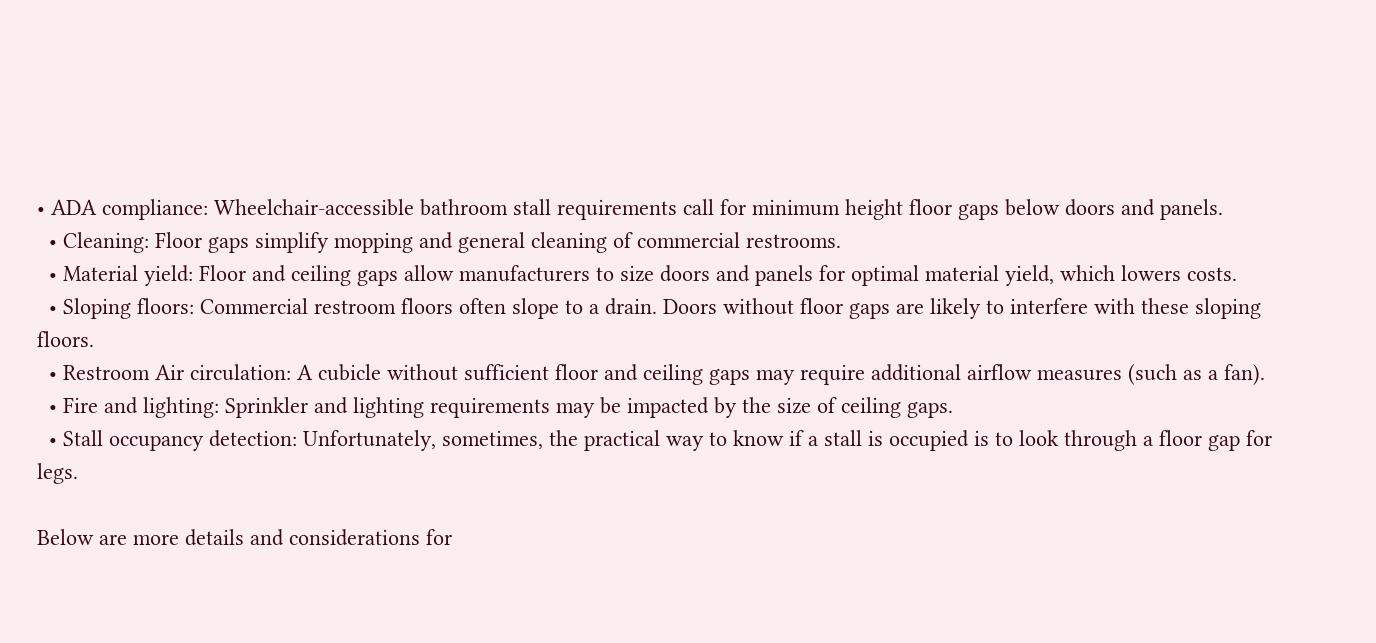• ADA compliance: Wheelchair-accessible bathroom stall requirements call for minimum height floor gaps below doors and panels.
  • Cleaning: Floor gaps simplify mopping and general cleaning of commercial restrooms.
  • Material yield: Floor and ceiling gaps allow manufacturers to size doors and panels for optimal material yield, which lowers costs.
  • Sloping floors: Commercial restroom floors often slope to a drain. Doors without floor gaps are likely to interfere with these sloping floors.
  • Restroom Air circulation: A cubicle without sufficient floor and ceiling gaps may require additional airflow measures (such as a fan).
  • Fire and lighting: Sprinkler and lighting requirements may be impacted by the size of ceiling gaps.
  • Stall occupancy detection: Unfortunately, sometimes, the practical way to know if a stall is occupied is to look through a floor gap for legs.

Below are more details and considerations for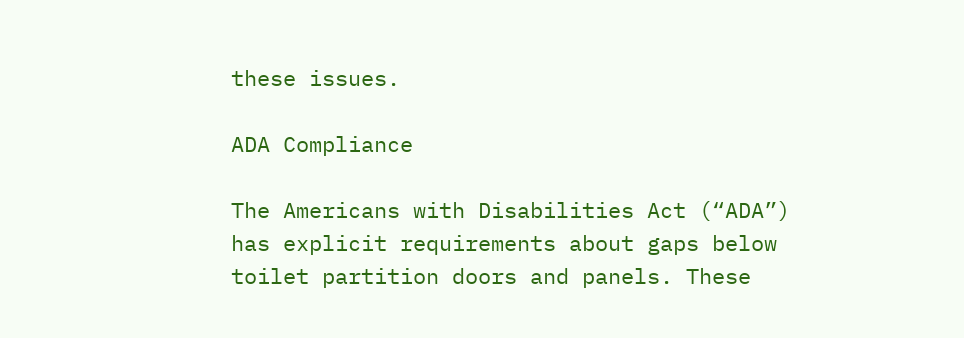these issues.

ADA Compliance

The Americans with Disabilities Act (“ADA”) has explicit requirements about gaps below toilet partition doors and panels. These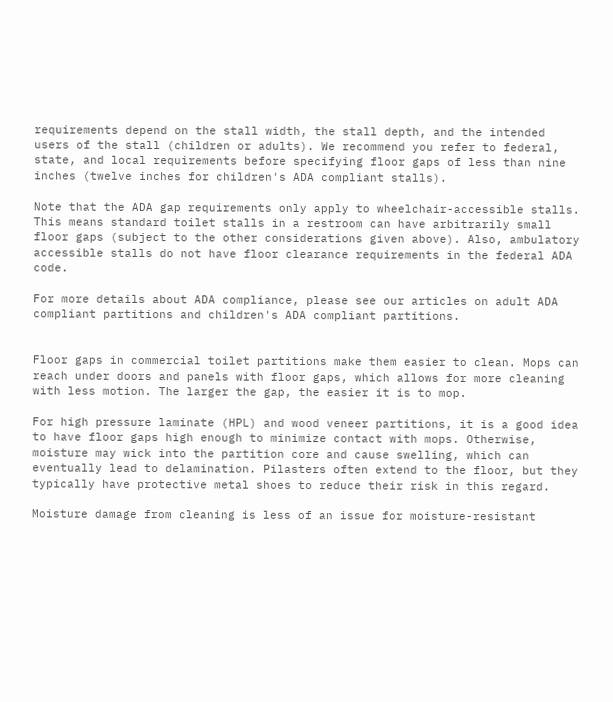requirements depend on the stall width, the stall depth, and the intended users of the stall (children or adults). We recommend you refer to federal, state, and local requirements before specifying floor gaps of less than nine inches (twelve inches for children's ADA compliant stalls).

Note that the ADA gap requirements only apply to wheelchair-accessible stalls. This means standard toilet stalls in a restroom can have arbitrarily small floor gaps (subject to the other considerations given above). Also, ambulatory accessible stalls do not have floor clearance requirements in the federal ADA code.

For more details about ADA compliance, please see our articles on adult ADA compliant partitions and children's ADA compliant partitions.


Floor gaps in commercial toilet partitions make them easier to clean. Mops can reach under doors and panels with floor gaps, which allows for more cleaning with less motion. The larger the gap, the easier it is to mop.

For high pressure laminate (HPL) and wood veneer partitions, it is a good idea to have floor gaps high enough to minimize contact with mops. Otherwise, moisture may wick into the partition core and cause swelling, which can eventually lead to delamination. Pilasters often extend to the floor, but they typically have protective metal shoes to reduce their risk in this regard.

Moisture damage from cleaning is less of an issue for moisture-resistant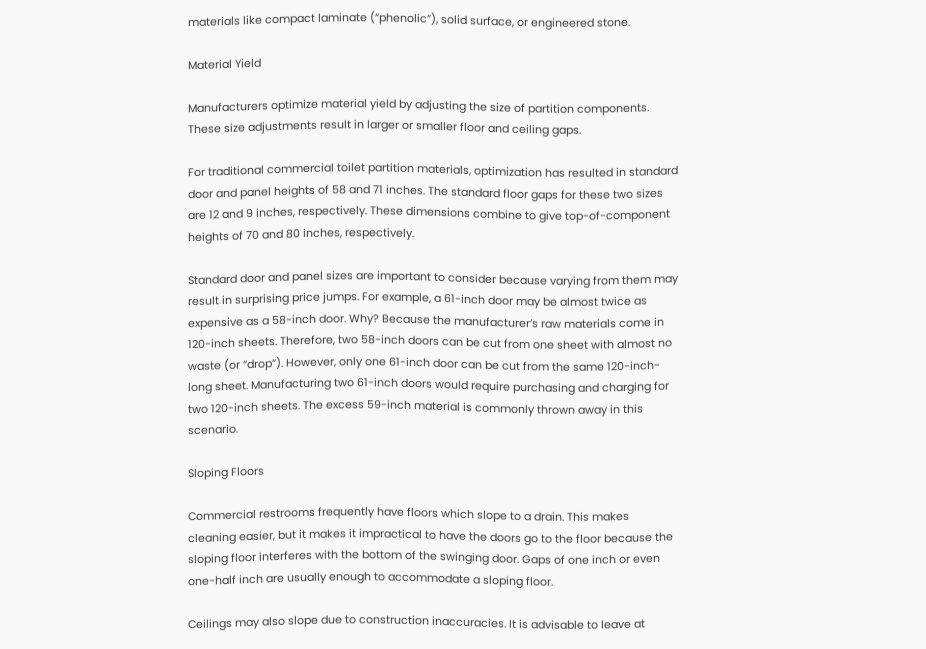materials like compact laminate (“phenolic”), solid surface, or engineered stone.

Material Yield

Manufacturers optimize material yield by adjusting the size of partition components. These size adjustments result in larger or smaller floor and ceiling gaps.

For traditional commercial toilet partition materials, optimization has resulted in standard door and panel heights of 58 and 71 inches. The standard floor gaps for these two sizes are 12 and 9 inches, respectively. These dimensions combine to give top-of-component heights of 70 and 80 inches, respectively.

Standard door and panel sizes are important to consider because varying from them may result in surprising price jumps. For example, a 61-inch door may be almost twice as expensive as a 58-inch door. Why? Because the manufacturer’s raw materials come in 120-inch sheets. Therefore, two 58-inch doors can be cut from one sheet with almost no waste (or “drop”). However, only one 61-inch door can be cut from the same 120-inch-long sheet. Manufacturing two 61-inch doors would require purchasing and charging for two 120-inch sheets. The excess 59-inch material is commonly thrown away in this scenario.

Sloping Floors

Commercial restrooms frequently have floors which slope to a drain. This makes cleaning easier, but it makes it impractical to have the doors go to the floor because the sloping floor interferes with the bottom of the swinging door. Gaps of one inch or even one-half inch are usually enough to accommodate a sloping floor.

Ceilings may also slope due to construction inaccuracies. It is advisable to leave at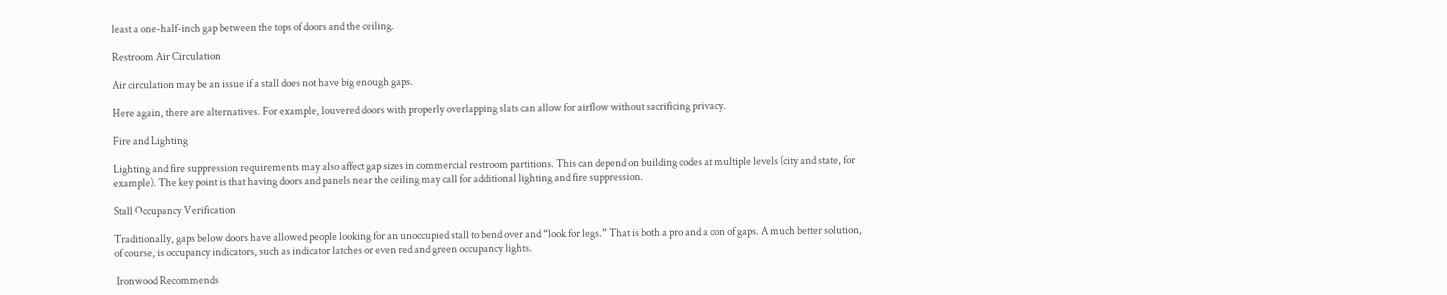least a one-half-inch gap between the tops of doors and the ceiling.

Restroom Air Circulation

Air circulation may be an issue if a stall does not have big enough gaps.

Here again, there are alternatives. For example, louvered doors with properly overlapping slats can allow for airflow without sacrificing privacy.

Fire and Lighting

Lighting and fire suppression requirements may also affect gap sizes in commercial restroom partitions. This can depend on building codes at multiple levels (city and state, for example). The key point is that having doors and panels near the ceiling may call for additional lighting and fire suppression.

Stall Occupancy Verification

Traditionally, gaps below doors have allowed people looking for an unoccupied stall to bend over and “look for legs.” That is both a pro and a con of gaps. A much better solution, of course, is occupancy indicators, such as indicator latches or even red and green occupancy lights.

 Ironwood Recommends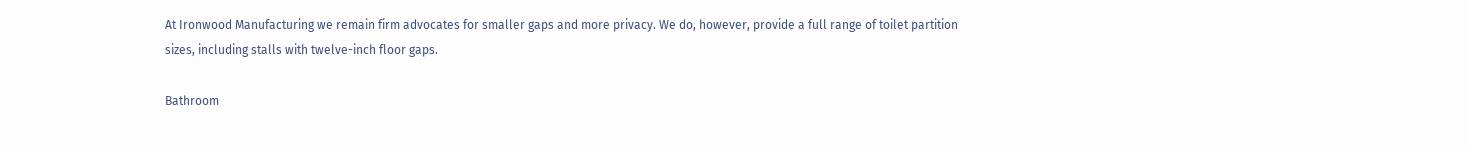At Ironwood Manufacturing we remain firm advocates for smaller gaps and more privacy. We do, however, provide a full range of toilet partition sizes, including stalls with twelve-inch floor gaps.

Bathroom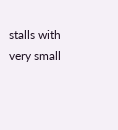stalls with very small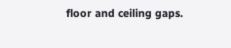floor and ceiling gaps.